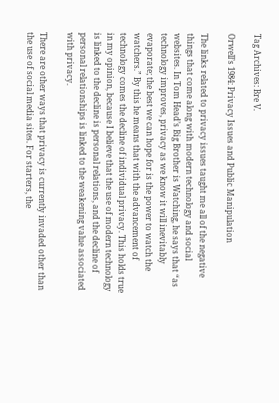Tag Archives: Bre V.

Orwell’s 1984: Privacy Issues and Public Manipulation

The links related to privacy issues taught me all of the negative things that come along with modern technology and social websites. In Tom Head’s Big Brother is Watching, he says that “as technology improves, privacy as we know it will inevitably evaporate; the best we can hope for is the power to watch the watchers.” By this he means that with the advancement of technology comes the decline of individual privacy. This holds true in my opinion, because I believe that the use of modern technology is linked to the decline is personal relations, and the decline of personal relationships is linked to the weakening value associated with privacy.

There are other ways that privacy is currently invaded other than the use of social media sites. For starters, the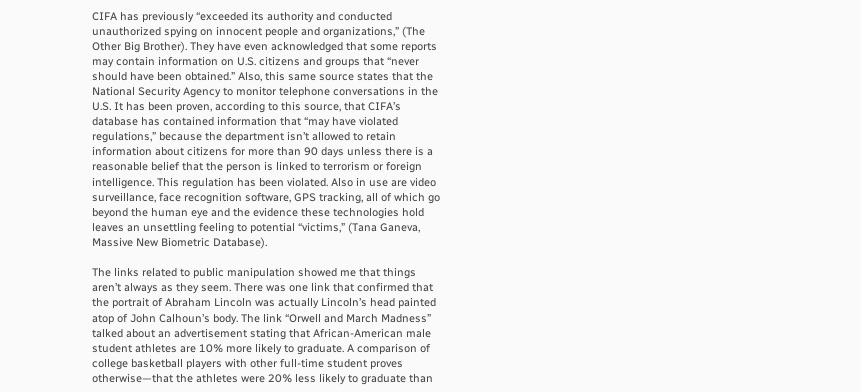CIFA has previously “exceeded its authority and conducted unauthorized spying on innocent people and organizations,” (The Other Big Brother). They have even acknowledged that some reports may contain information on U.S. citizens and groups that “never should have been obtained.” Also, this same source states that the National Security Agency to monitor telephone conversations in the U.S. It has been proven, according to this source, that CIFA’s database has contained information that “may have violated regulations,” because the department isn’t allowed to retain information about citizens for more than 90 days unless there is a reasonable belief that the person is linked to terrorism or foreign intelligence. This regulation has been violated. Also in use are video surveillance, face recognition software, GPS tracking, all of which go beyond the human eye and the evidence these technologies hold leaves an unsettling feeling to potential “victims,” (Tana Ganeva, Massive New Biometric Database).

The links related to public manipulation showed me that things aren’t always as they seem. There was one link that confirmed that the portrait of Abraham Lincoln was actually Lincoln’s head painted atop of John Calhoun’s body. The link “Orwell and March Madness” talked about an advertisement stating that African-American male student athletes are 10% more likely to graduate. A comparison of college basketball players with other full-time student proves otherwise—that the athletes were 20% less likely to graduate than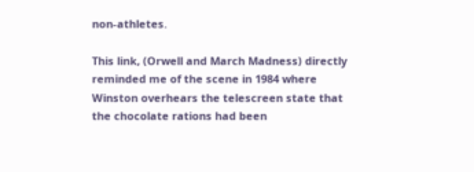non-athletes.

This link, (Orwell and March Madness) directly reminded me of the scene in 1984 where Winston overhears the telescreen state that the chocolate rations had been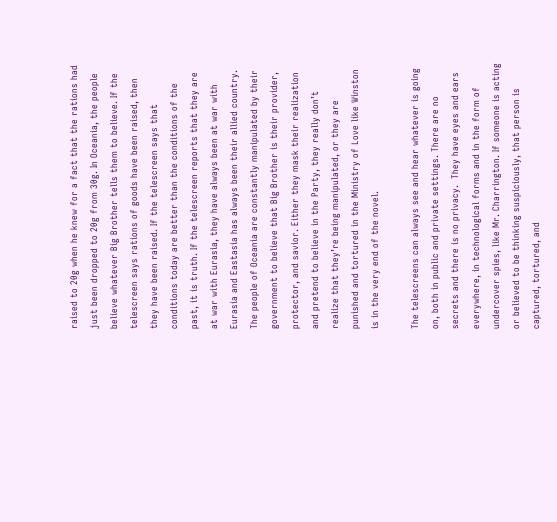raised to 20g when he knew for a fact that the rations had just been dropped to 20g from 30g. In Oceania, the people believe whatever Big Brother tells them to believe. If the telescreen says rations of goods have been raised, then they have been raised. If the telescreen says that conditions today are better than the conditions of the past, it is truth. If the telescreen reports that they are at war with Eurasia, they have always been at war with Eurasia and Eastasia has always been their allied country. The people of Oceania are constantly manipulated by their government to believe that Big Brother is their provider, protector, and savior. Either they mask their realization and pretend to believe in the Party, they really don’t realize that they’re being manipulated, or they are punished and tortured in the Ministry of Love like Winston is in the very end of the novel.

The telescreens can always see and hear whatever is going on, both in public and private settings. There are no secrets and there is no privacy.  They have eyes and ears everywhere, in technological forms and in the form of undercover spies, like Mr. Charrington. If someone is acting or believed to be thinking suspiciously, that person is captured, tortured, and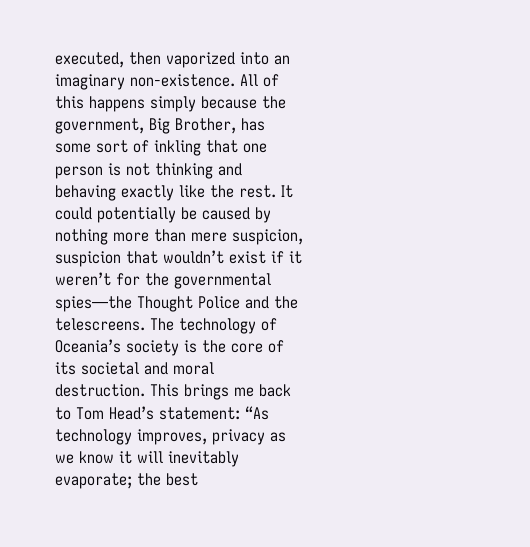executed, then vaporized into an imaginary non-existence. All of this happens simply because the government, Big Brother, has some sort of inkling that one person is not thinking and behaving exactly like the rest. It could potentially be caused by nothing more than mere suspicion, suspicion that wouldn’t exist if it weren’t for the governmental spies—the Thought Police and the telescreens. The technology of Oceania’s society is the core of its societal and moral destruction. This brings me back to Tom Head’s statement: “As technology improves, privacy as we know it will inevitably evaporate; the best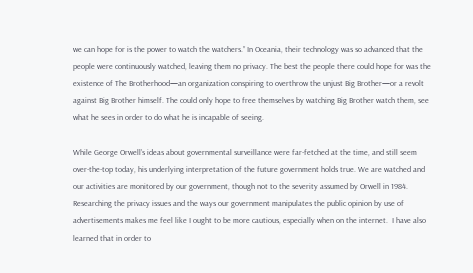we can hope for is the power to watch the watchers.” In Oceania, their technology was so advanced that the people were continuously watched, leaving them no privacy. The best the people there could hope for was the existence of The Brotherhood—an organization conspiring to overthrow the unjust Big Brother—or a revolt against Big Brother himself. The could only hope to free themselves by watching Big Brother watch them, see what he sees in order to do what he is incapable of seeing.

While George Orwell’s ideas about governmental surveillance were far-fetched at the time, and still seem over-the-top today, his underlying interpretation of the future government holds true. We are watched and our activities are monitored by our government, though not to the severity assumed by Orwell in 1984. Researching the privacy issues and the ways our government manipulates the public opinion by use of advertisements makes me feel like I ought to be more cautious, especially when on the internet.  I have also learned that in order to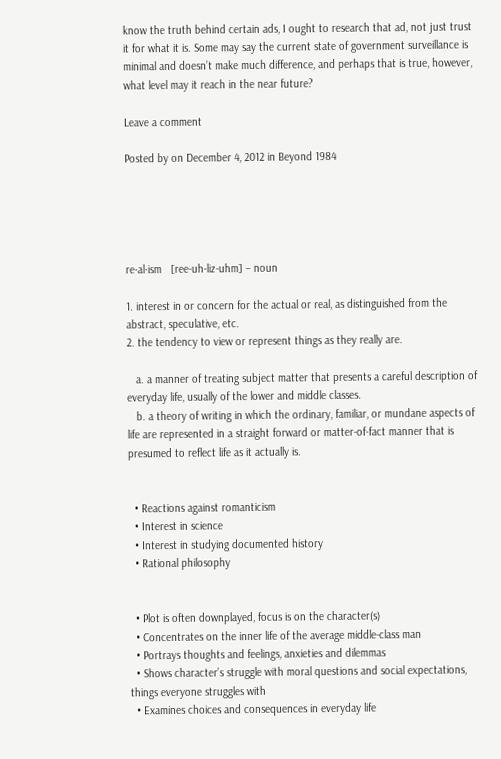know the truth behind certain ads, I ought to research that ad, not just trust it for what it is. Some may say the current state of government surveillance is minimal and doesn’t make much difference, and perhaps that is true, however, what level may it reach in the near future?

Leave a comment

Posted by on December 4, 2012 in Beyond 1984





re·al·ism   [ree-uh-liz-uhm] – noun

1. interest in or concern for the actual or real, as distinguished from the abstract, speculative, etc.
2. the tendency to view or represent things as they really are.

   a. a manner of treating subject matter that presents a careful description of everyday life, usually of the lower and middle classes.
   b. a theory of writing in which the ordinary, familiar, or mundane aspects of life are represented in a straight forward or matter-of-fact manner that is presumed to reflect life as it actually is.


  • Reactions against romanticism
  • Interest in science
  • Interest in studying documented history
  • Rational philosophy


  • Plot is often downplayed, focus is on the character(s)
  • Concentrates on the inner life of the average middle-class man
  • Portrays thoughts and feelings, anxieties and dilemmas
  • Shows character’s struggle with moral questions and social expectations, things everyone struggles with
  • Examines choices and consequences in everyday life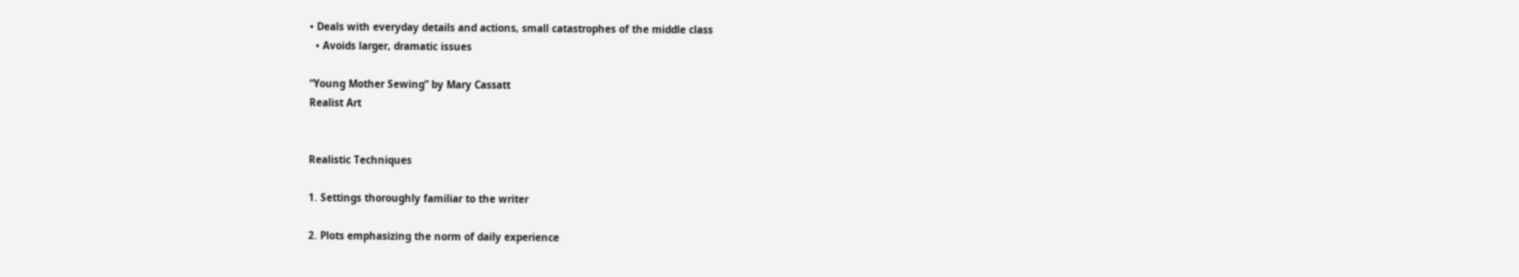• Deals with everyday details and actions, small catastrophes of the middle class
  • Avoids larger, dramatic issues

“Young Mother Sewing” by Mary Cassatt
Realist Art


Realistic Techniques

1. Settings thoroughly familiar to the writer

2. Plots emphasizing the norm of daily experience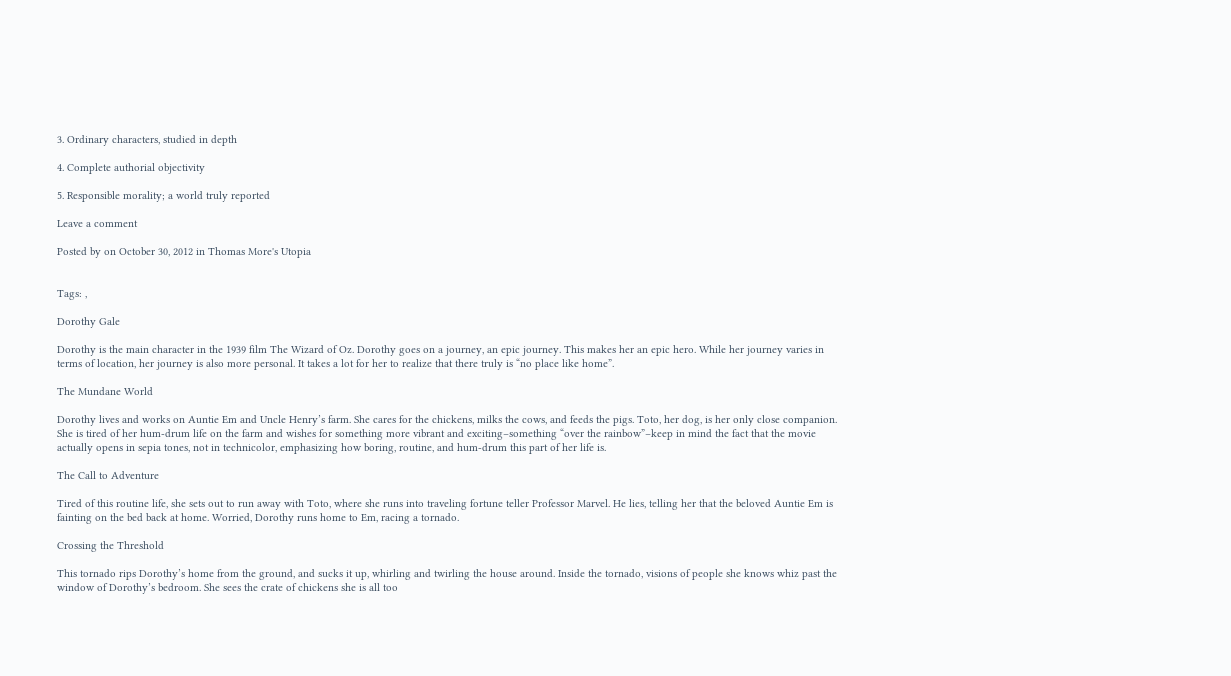3. Ordinary characters, studied in depth

4. Complete authorial objectivity

5. Responsible morality; a world truly reported

Leave a comment

Posted by on October 30, 2012 in Thomas More's Utopia


Tags: ,

Dorothy Gale

Dorothy is the main character in the 1939 film The Wizard of Oz. Dorothy goes on a journey, an epic journey. This makes her an epic hero. While her journey varies in terms of location, her journey is also more personal. It takes a lot for her to realize that there truly is “no place like home”.

The Mundane World

Dorothy lives and works on Auntie Em and Uncle Henry’s farm. She cares for the chickens, milks the cows, and feeds the pigs. Toto, her dog, is her only close companion. She is tired of her hum-drum life on the farm and wishes for something more vibrant and exciting–something “over the rainbow”–keep in mind the fact that the movie actually opens in sepia tones, not in technicolor, emphasizing how boring, routine, and hum-drum this part of her life is.

The Call to Adventure

Tired of this routine life, she sets out to run away with Toto, where she runs into traveling fortune teller Professor Marvel. He lies, telling her that the beloved Auntie Em is fainting on the bed back at home. Worried, Dorothy runs home to Em, racing a tornado.

Crossing the Threshold

This tornado rips Dorothy’s home from the ground, and sucks it up, whirling and twirling the house around. Inside the tornado, visions of people she knows whiz past the window of Dorothy’s bedroom. She sees the crate of chickens she is all too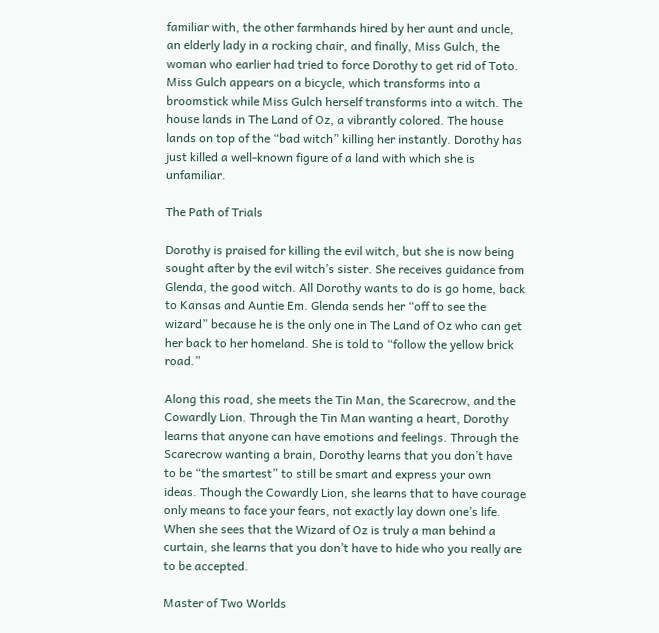familiar with, the other farmhands hired by her aunt and uncle, an elderly lady in a rocking chair, and finally, Miss Gulch, the woman who earlier had tried to force Dorothy to get rid of Toto. Miss Gulch appears on a bicycle, which transforms into a broomstick while Miss Gulch herself transforms into a witch. The house lands in The Land of Oz, a vibrantly colored. The house lands on top of the “bad witch” killing her instantly. Dorothy has just killed a well-known figure of a land with which she is unfamiliar.

The Path of Trials

Dorothy is praised for killing the evil witch, but she is now being sought after by the evil witch’s sister. She receives guidance from Glenda, the good witch. All Dorothy wants to do is go home, back to Kansas and Auntie Em. Glenda sends her “off to see the wizard” because he is the only one in The Land of Oz who can get her back to her homeland. She is told to “follow the yellow brick road.”

Along this road, she meets the Tin Man, the Scarecrow, and the Cowardly Lion. Through the Tin Man wanting a heart, Dorothy learns that anyone can have emotions and feelings. Through the Scarecrow wanting a brain, Dorothy learns that you don’t have to be “the smartest” to still be smart and express your own ideas. Though the Cowardly Lion, she learns that to have courage only means to face your fears, not exactly lay down one’s life. When she sees that the Wizard of Oz is truly a man behind a curtain, she learns that you don’t have to hide who you really are to be accepted.

Master of Two Worlds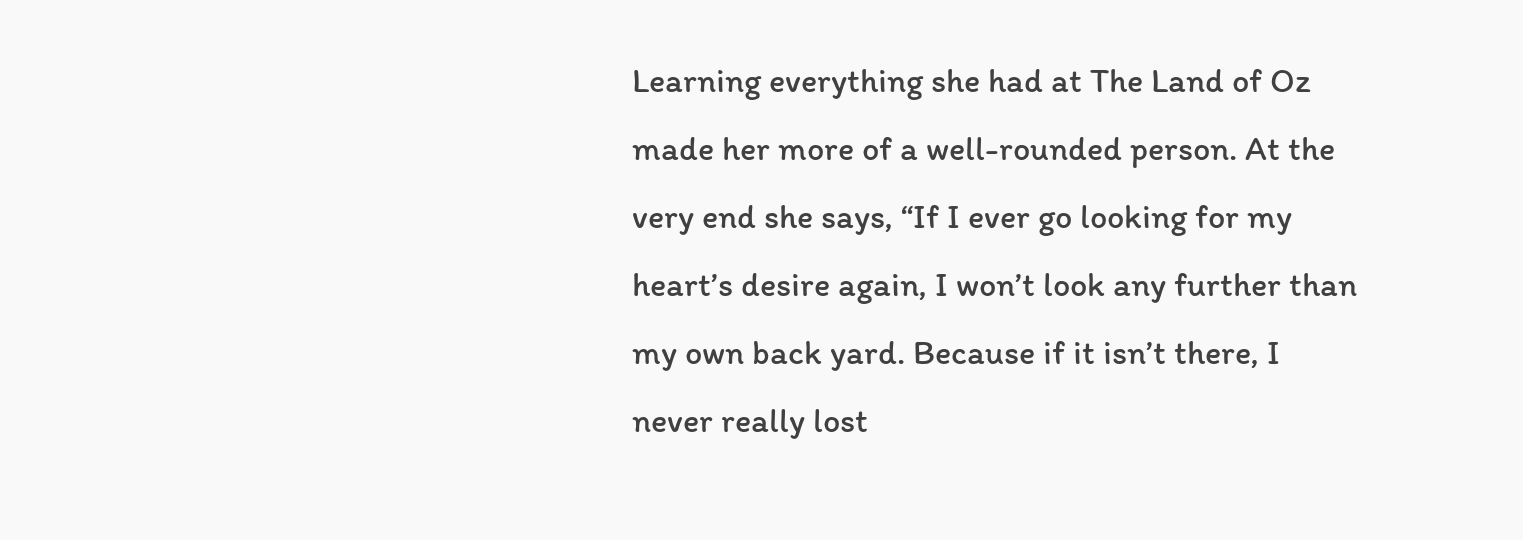Learning everything she had at The Land of Oz made her more of a well-rounded person. At the very end she says, “If I ever go looking for my heart’s desire again, I won’t look any further than my own back yard. Because if it isn’t there, I never really lost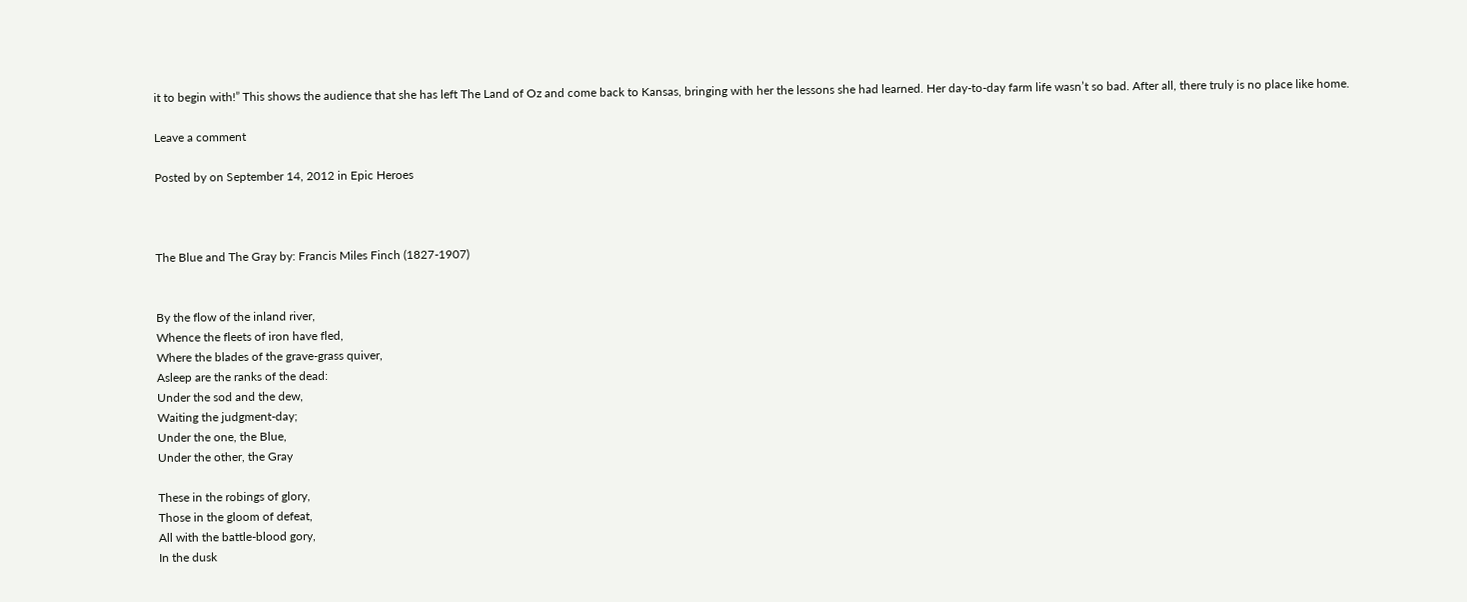it to begin with!” This shows the audience that she has left The Land of Oz and come back to Kansas, bringing with her the lessons she had learned. Her day-to-day farm life wasn’t so bad. After all, there truly is no place like home.

Leave a comment

Posted by on September 14, 2012 in Epic Heroes



The Blue and The Gray by: Francis Miles Finch (1827-1907)


By the flow of the inland river,
Whence the fleets of iron have fled,
Where the blades of the grave-grass quiver,
Asleep are the ranks of the dead:
Under the sod and the dew,
Waiting the judgment-day;
Under the one, the Blue,
Under the other, the Gray

These in the robings of glory,
Those in the gloom of defeat,
All with the battle-blood gory,
In the dusk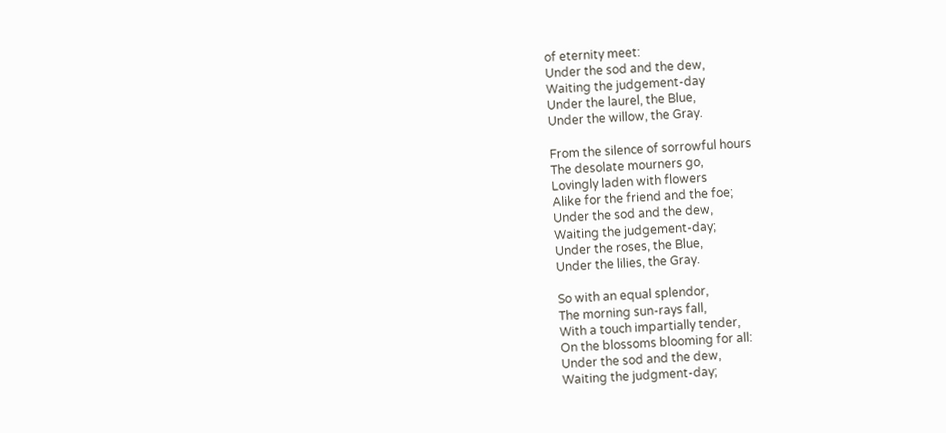of eternity meet:
Under the sod and the dew,
Waiting the judgement-day
Under the laurel, the Blue,
Under the willow, the Gray.

From the silence of sorrowful hours
The desolate mourners go,
Lovingly laden with flowers
Alike for the friend and the foe;
Under the sod and the dew,
Waiting the judgement-day;
Under the roses, the Blue,
Under the lilies, the Gray.

So with an equal splendor,
The morning sun-rays fall,
With a touch impartially tender,
On the blossoms blooming for all:
Under the sod and the dew,
Waiting the judgment-day;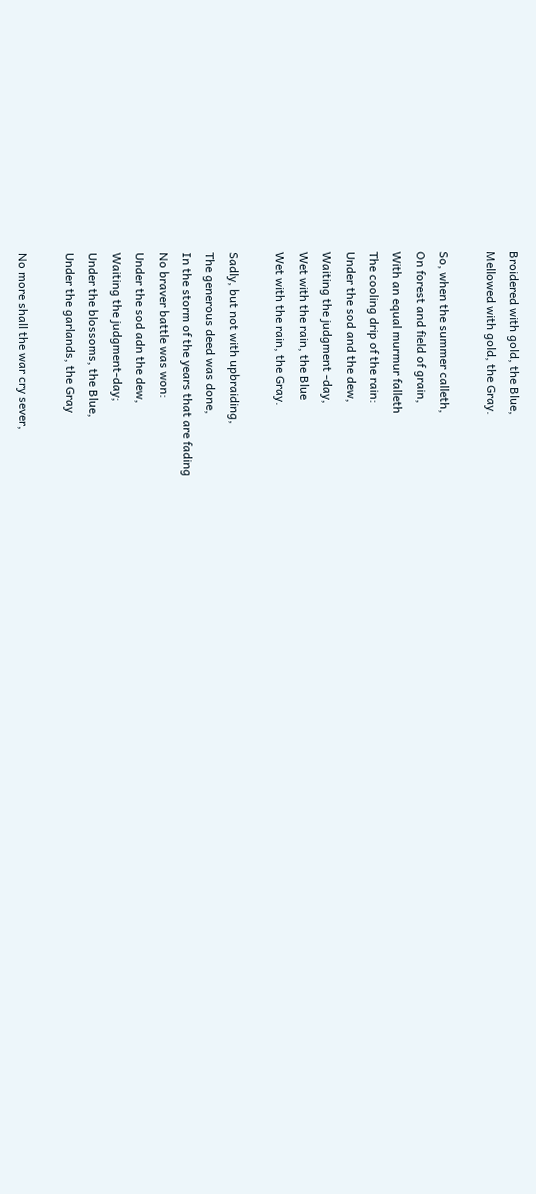Broidered with gold, the Blue,
Mellowed with gold, the Gray.

So, when the summer calleth,
On forest and field of grain,
With an equal murmur falleth
The cooling drip of the rain:
Under the sod and the dew,
Waiting the judgment -day,
Wet with the rain, the Blue
Wet with the rain, the Gray.

Sadly, but not with upbraiding,
The generous deed was done,
In the storm of the years that are fading
No braver battle was won:
Under the sod adn the dew,
Waiting the judgment-day;
Under the blossoms, the Blue,
Under the garlands, the Gray

No more shall the war cry sever,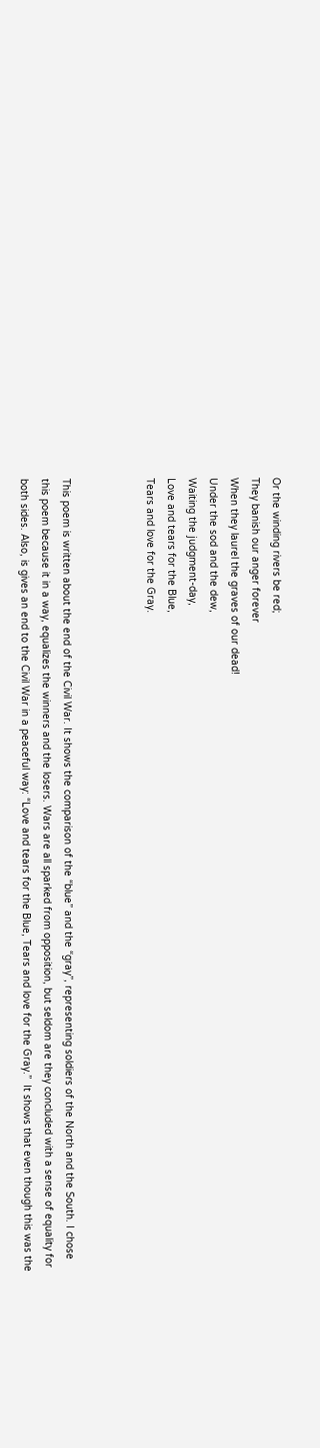Or the winding rivers be red;
They banish our anger forever
When they laurel the graves of our dead!
Under the sod and the dew,
Waiting the judgment-day,
Love and tears for the Blue,
Tears and love for the Gray.



This poem is written about the end of the Civil War. It shows the comparison of the “blue” and the “gray”, representing soldiers of the North and the South. I chose this poem because it in a way, equalizes the winners and the losers. Wars are all sparked from opposition, but seldom are they concluded with a sense of equality for both sides. Also, is gives an end to the Civil War in a peaceful way: “Love and tears for the Blue, Tears and love for the Gray.”  It shows that even though this was the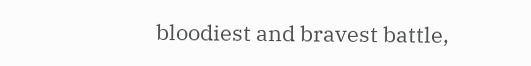bloodiest and bravest battle,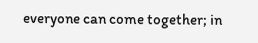everyone can come together; in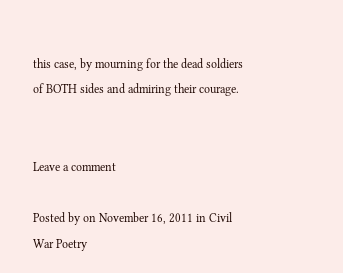this case, by mourning for the dead soldiers of BOTH sides and admiring their courage.


Leave a comment

Posted by on November 16, 2011 in Civil War Poetry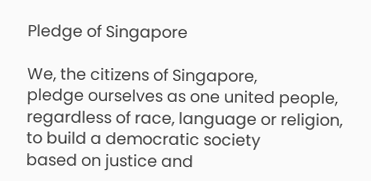Pledge of Singapore

We, the citizens of Singapore,
pledge ourselves as one united people,
regardless of race, language or religion,
to build a democratic society
based on justice and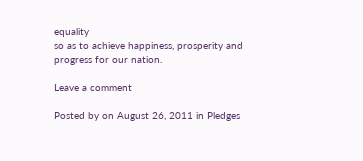equality
so as to achieve happiness, prosperity and
progress for our nation.

Leave a comment

Posted by on August 26, 2011 in Pledges